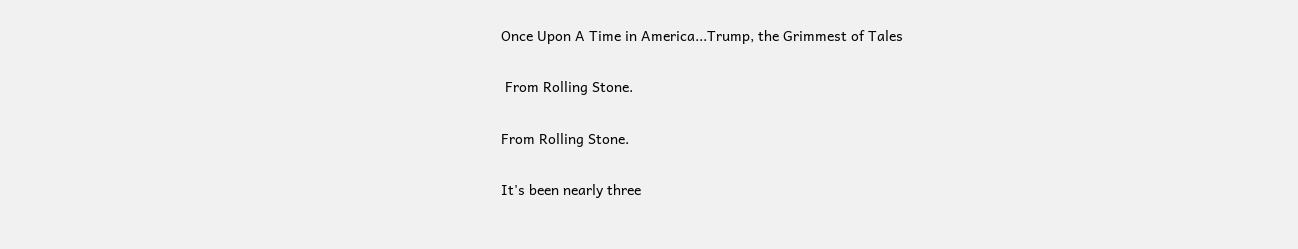Once Upon A Time in America...Trump, the Grimmest of Tales

 From Rolling Stone.

From Rolling Stone.

It's been nearly three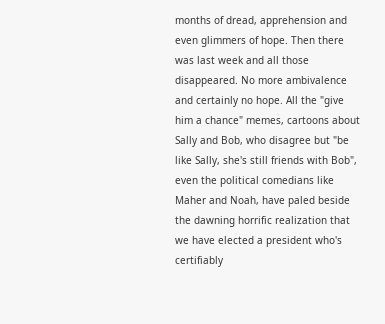months of dread, apprehension and even glimmers of hope. Then there was last week and all those disappeared. No more ambivalence and certainly no hope. All the "give him a chance" memes, cartoons about Sally and Bob, who disagree but "be like Sally, she's still friends with Bob", even the political comedians like Maher and Noah, have paled beside the dawning horrific realization that we have elected a president who's certifiably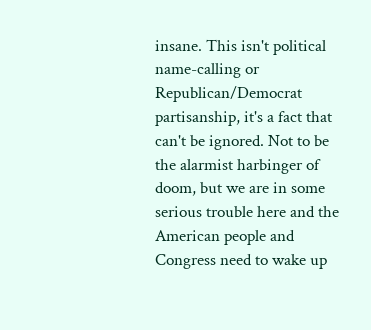insane. This isn't political name-calling or Republican/Democrat partisanship, it's a fact that can't be ignored. Not to be the alarmist harbinger of doom, but we are in some serious trouble here and the American people and Congress need to wake up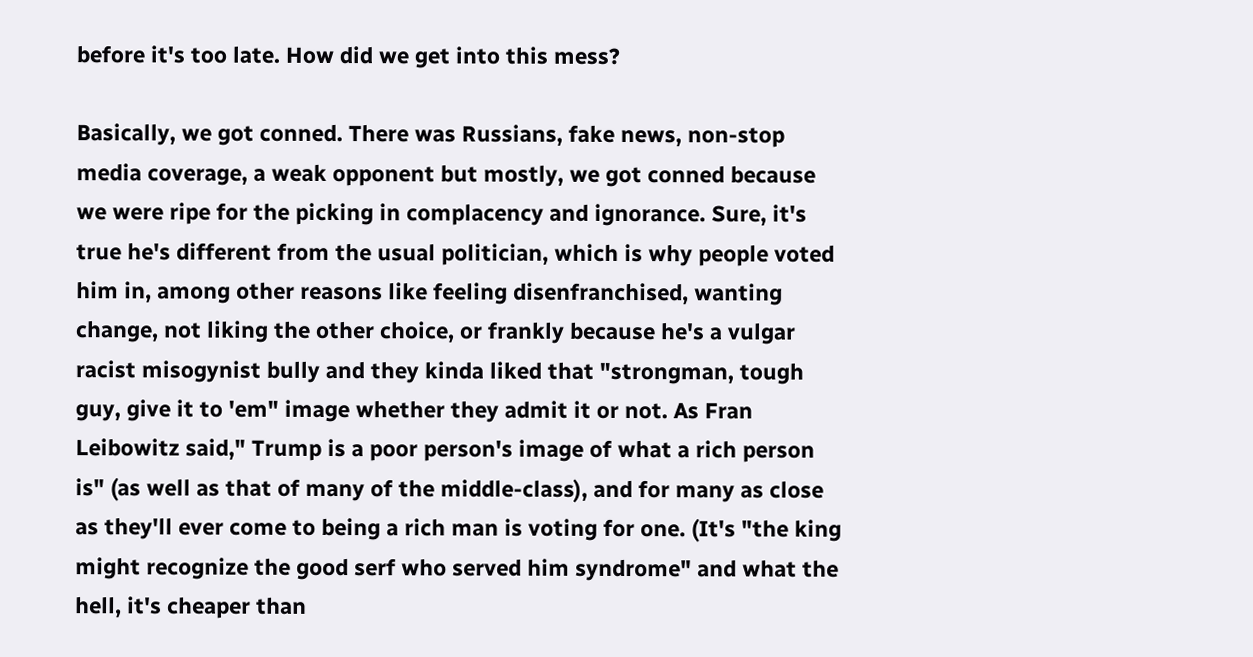before it's too late. How did we get into this mess?

Basically, we got conned. There was Russians, fake news, non-stop media coverage, a weak opponent but mostly, we got conned because we were ripe for the picking in complacency and ignorance. Sure, it's true he's different from the usual politician, which is why people voted him in, among other reasons like feeling disenfranchised, wanting change, not liking the other choice, or frankly because he's a vulgar racist misogynist bully and they kinda liked that "strongman, tough guy, give it to 'em" image whether they admit it or not. As Fran Leibowitz said," Trump is a poor person's image of what a rich person is" (as well as that of many of the middle-class), and for many as close as they'll ever come to being a rich man is voting for one. (It's "the king might recognize the good serf who served him syndrome" and what the hell, it's cheaper than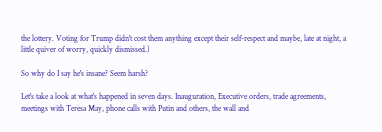the lottery. Voting for Trump didn't cost them anything except their self-respect and maybe, late at night, a little quiver of worry, quickly dismissed.)

So why do I say he's insane? Seem harsh?

Let's take a look at what's happened in seven days. Inauguration, Executive orders, trade agreements, meetings with Teresa May, phone calls with Putin and others, the wall and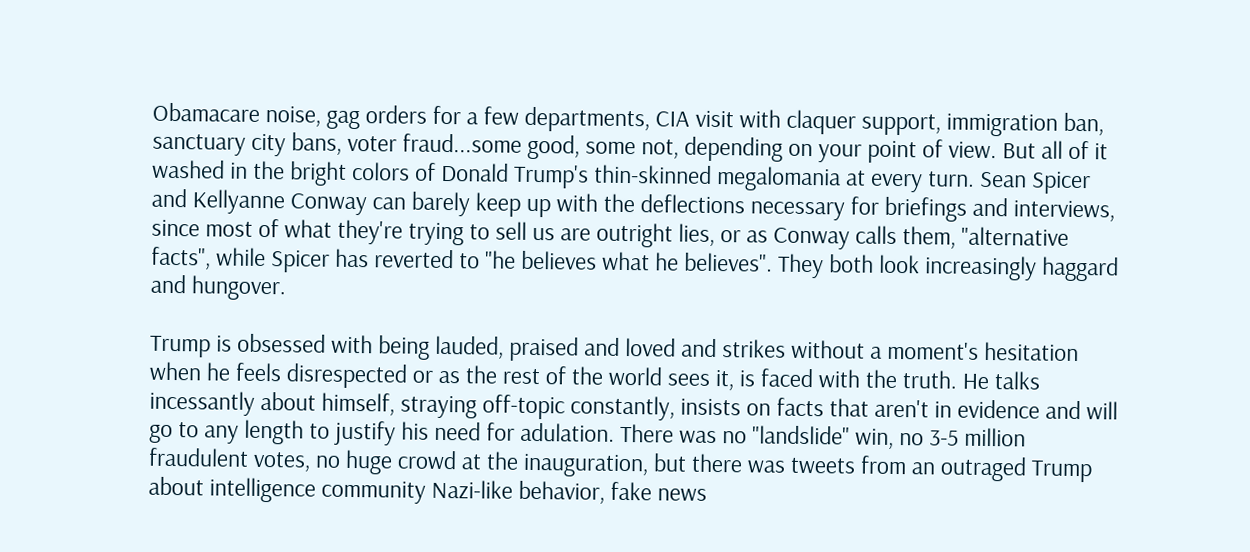Obamacare noise, gag orders for a few departments, CIA visit with claquer support, immigration ban, sanctuary city bans, voter fraud...some good, some not, depending on your point of view. But all of it washed in the bright colors of Donald Trump's thin-skinned megalomania at every turn. Sean Spicer and Kellyanne Conway can barely keep up with the deflections necessary for briefings and interviews, since most of what they're trying to sell us are outright lies, or as Conway calls them, "alternative facts", while Spicer has reverted to "he believes what he believes". They both look increasingly haggard and hungover.

Trump is obsessed with being lauded, praised and loved and strikes without a moment's hesitation when he feels disrespected or as the rest of the world sees it, is faced with the truth. He talks incessantly about himself, straying off-topic constantly, insists on facts that aren't in evidence and will go to any length to justify his need for adulation. There was no "landslide" win, no 3-5 million fraudulent votes, no huge crowd at the inauguration, but there was tweets from an outraged Trump about intelligence community Nazi-like behavior, fake news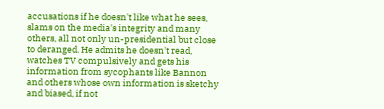accusations if he doesn't like what he sees, slams on the media's integrity and many others, all not only un-presidential but close to deranged. He admits he doesn't read, watches TV compulsively and gets his information from sycophants like Bannon and others whose own information is sketchy and biased, if not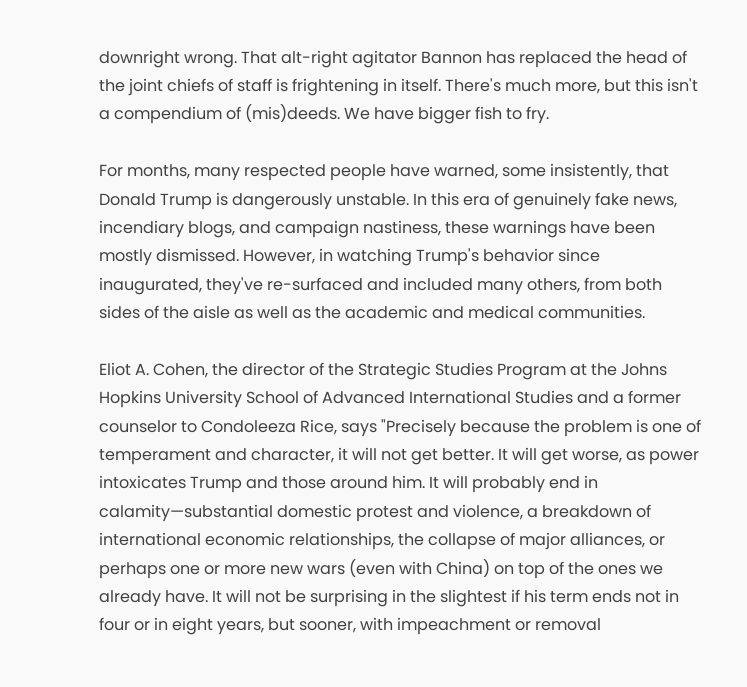downright wrong. That alt-right agitator Bannon has replaced the head of the joint chiefs of staff is frightening in itself. There's much more, but this isn't a compendium of (mis)deeds. We have bigger fish to fry.

For months, many respected people have warned, some insistently, that Donald Trump is dangerously unstable. In this era of genuinely fake news, incendiary blogs, and campaign nastiness, these warnings have been mostly dismissed. However, in watching Trump's behavior since inaugurated, they've re-surfaced and included many others, from both sides of the aisle as well as the academic and medical communities.

Eliot A. Cohen, the director of the Strategic Studies Program at the Johns Hopkins University School of Advanced International Studies and a former counselor to Condoleeza Rice, says "Precisely because the problem is one of temperament and character, it will not get better. It will get worse, as power intoxicates Trump and those around him. It will probably end in calamity—substantial domestic protest and violence, a breakdown of international economic relationships, the collapse of major alliances, or perhaps one or more new wars (even with China) on top of the ones we already have. It will not be surprising in the slightest if his term ends not in four or in eight years, but sooner, with impeachment or removal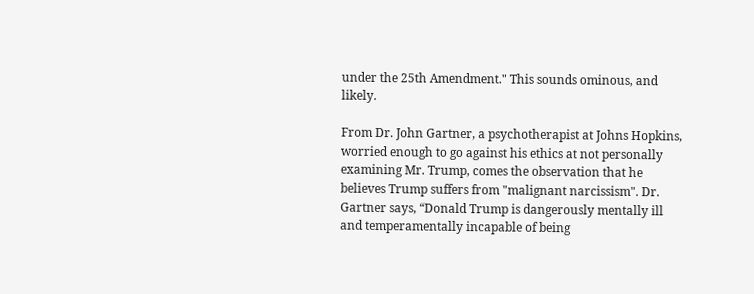under the 25th Amendment." This sounds ominous, and likely.

From Dr. John Gartner, a psychotherapist at Johns Hopkins, worried enough to go against his ethics at not personally examining Mr. Trump, comes the observation that he believes Trump suffers from "malignant narcissism". Dr. Gartner says, “Donald Trump is dangerously mentally ill and temperamentally incapable of being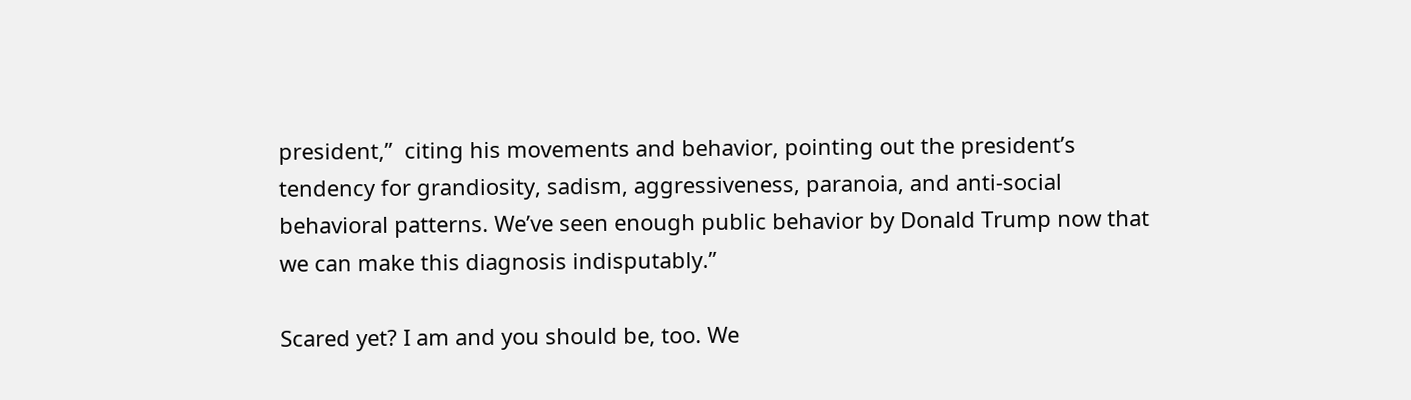president,”  citing his movements and behavior, pointing out the president’s tendency for grandiosity, sadism, aggressiveness, paranoia, and anti-social behavioral patterns. We’ve seen enough public behavior by Donald Trump now that we can make this diagnosis indisputably.”

Scared yet? I am and you should be, too. We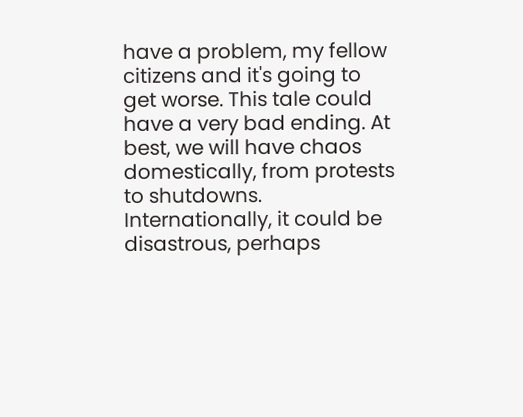have a problem, my fellow citizens and it's going to get worse. This tale could have a very bad ending. At best, we will have chaos domestically, from protests to shutdowns. Internationally, it could be disastrous, perhaps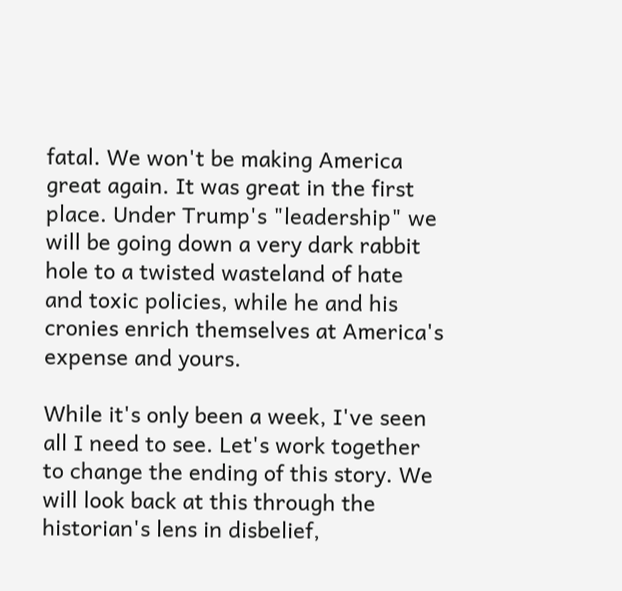fatal. We won't be making America great again. It was great in the first place. Under Trump's "leadership" we will be going down a very dark rabbit hole to a twisted wasteland of hate and toxic policies, while he and his cronies enrich themselves at America's expense and yours.

While it's only been a week, I've seen all I need to see. Let's work together to change the ending of this story. We will look back at this through the historian's lens in disbelief,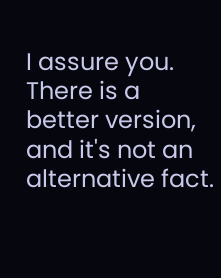I assure you. There is a better version, and it's not an alternative fact.